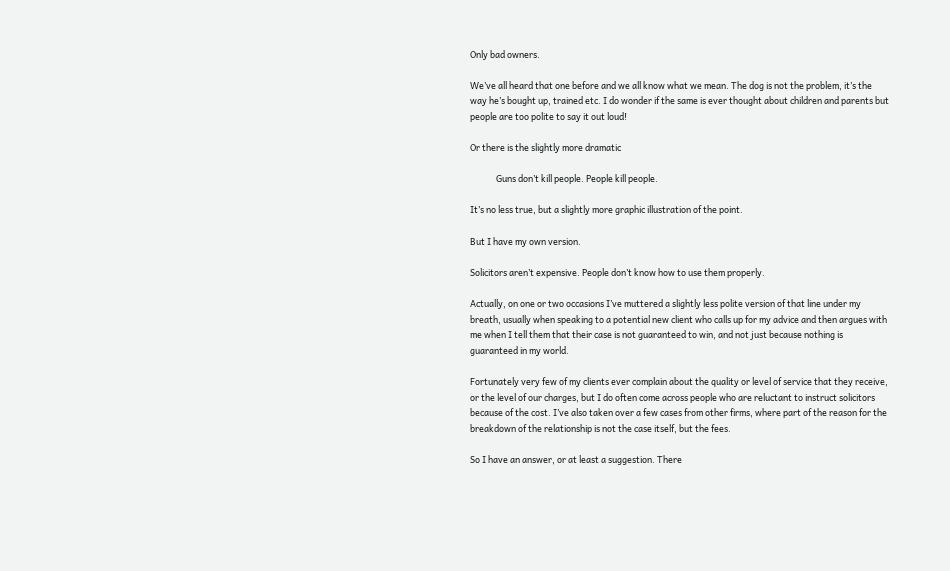Only bad owners.

We’ve all heard that one before and we all know what we mean. The dog is not the problem, it’s the way he’s bought up, trained etc. I do wonder if the same is ever thought about children and parents but people are too polite to say it out loud!

Or there is the slightly more dramatic

             Guns don’t kill people. People kill people.

It’s no less true, but a slightly more graphic illustration of the point.

But I have my own version.

Solicitors aren’t expensive. People don’t know how to use them properly.

Actually, on one or two occasions I’ve muttered a slightly less polite version of that line under my breath, usually when speaking to a potential new client who calls up for my advice and then argues with me when I tell them that their case is not guaranteed to win, and not just because nothing is guaranteed in my world.

Fortunately very few of my clients ever complain about the quality or level of service that they receive, or the level of our charges, but I do often come across people who are reluctant to instruct solicitors because of the cost. I’ve also taken over a few cases from other firms, where part of the reason for the breakdown of the relationship is not the case itself, but the fees.

So I have an answer, or at least a suggestion. There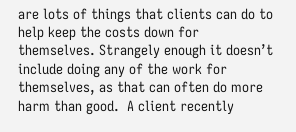are lots of things that clients can do to help keep the costs down for themselves. Strangely enough it doesn’t include doing any of the work for themselves, as that can often do more harm than good.  A client recently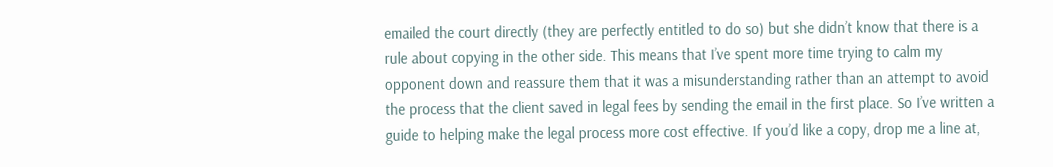emailed the court directly (they are perfectly entitled to do so) but she didn’t know that there is a rule about copying in the other side. This means that I’ve spent more time trying to calm my opponent down and reassure them that it was a misunderstanding rather than an attempt to avoid the process that the client saved in legal fees by sending the email in the first place. So I’ve written a guide to helping make the legal process more cost effective. If you’d like a copy, drop me a line at,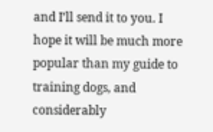and I’ll send it to you. I hope it will be much more popular than my guide to training dogs, and considerably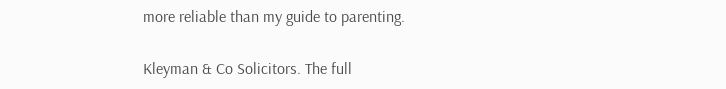more reliable than my guide to parenting.

Kleyman & Co Solicitors. The full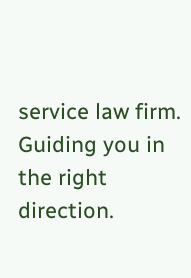service law firm. Guiding you in the right direction.